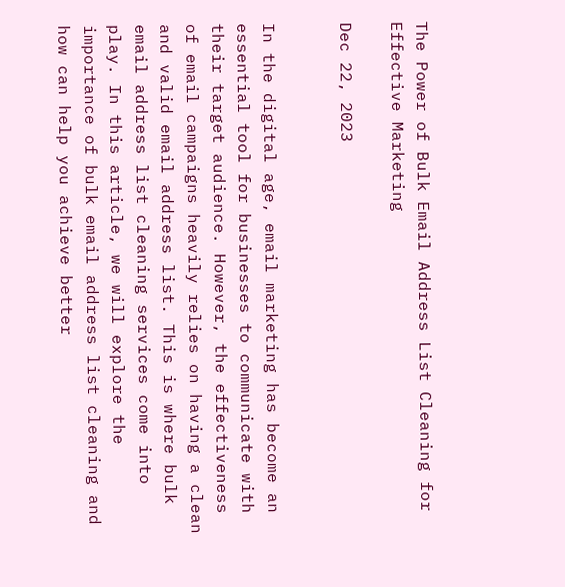The Power of Bulk Email Address List Cleaning for Effective Marketing

Dec 22, 2023


In the digital age, email marketing has become an essential tool for businesses to communicate with their target audience. However, the effectiveness of email campaigns heavily relies on having a clean and valid email address list. This is where bulk email address list cleaning services come into play. In this article, we will explore the importance of bulk email address list cleaning and how can help you achieve better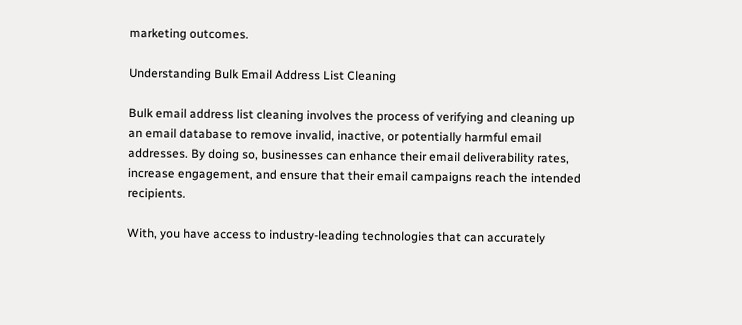marketing outcomes.

Understanding Bulk Email Address List Cleaning

Bulk email address list cleaning involves the process of verifying and cleaning up an email database to remove invalid, inactive, or potentially harmful email addresses. By doing so, businesses can enhance their email deliverability rates, increase engagement, and ensure that their email campaigns reach the intended recipients.

With, you have access to industry-leading technologies that can accurately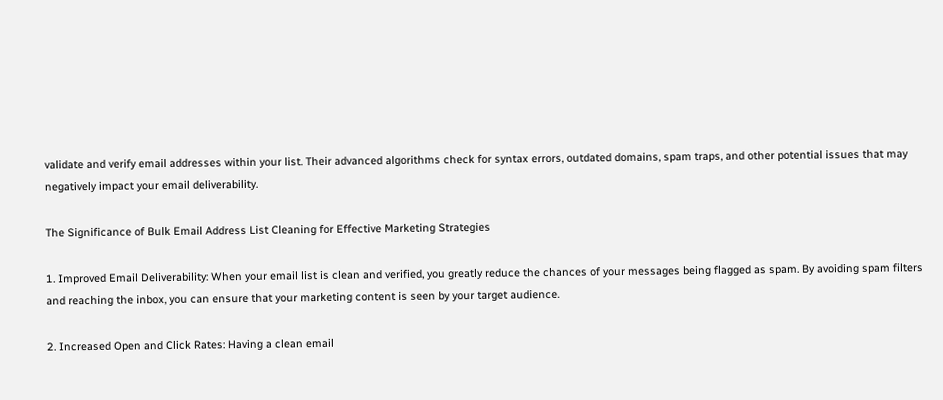validate and verify email addresses within your list. Their advanced algorithms check for syntax errors, outdated domains, spam traps, and other potential issues that may negatively impact your email deliverability.

The Significance of Bulk Email Address List Cleaning for Effective Marketing Strategies

1. Improved Email Deliverability: When your email list is clean and verified, you greatly reduce the chances of your messages being flagged as spam. By avoiding spam filters and reaching the inbox, you can ensure that your marketing content is seen by your target audience.

2. Increased Open and Click Rates: Having a clean email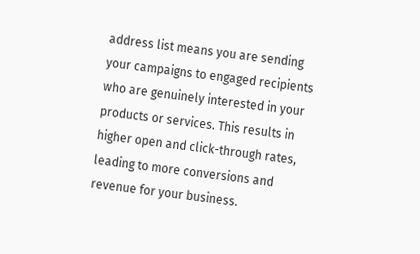address list means you are sending your campaigns to engaged recipients who are genuinely interested in your products or services. This results in higher open and click-through rates, leading to more conversions and revenue for your business.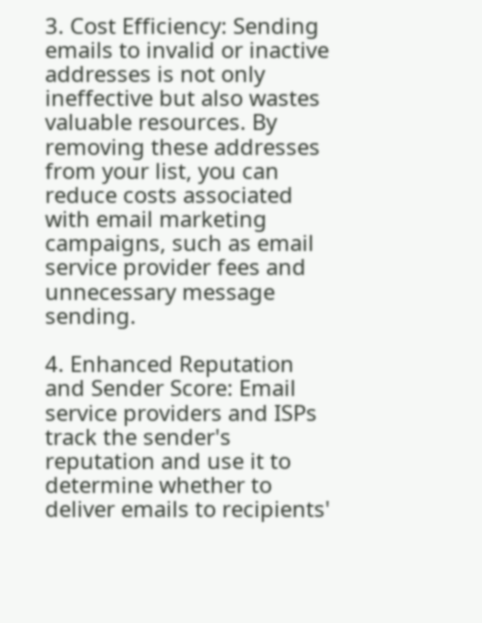3. Cost Efficiency: Sending emails to invalid or inactive addresses is not only ineffective but also wastes valuable resources. By removing these addresses from your list, you can reduce costs associated with email marketing campaigns, such as email service provider fees and unnecessary message sending.

4. Enhanced Reputation and Sender Score: Email service providers and ISPs track the sender's reputation and use it to determine whether to deliver emails to recipients'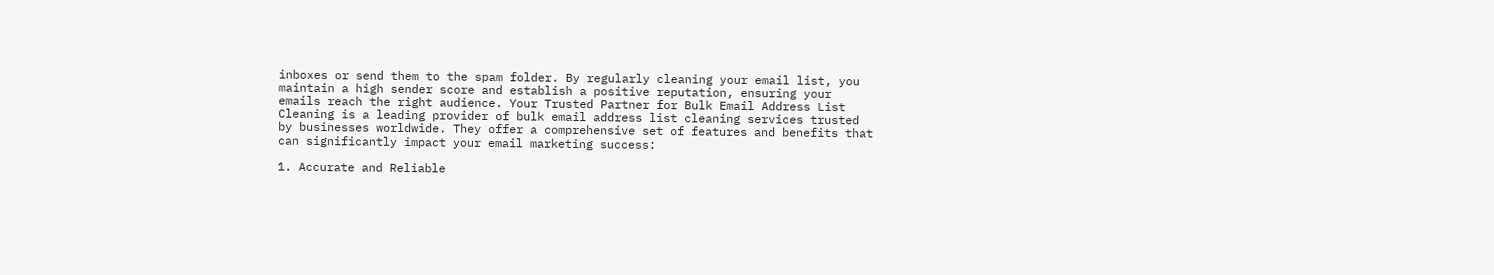inboxes or send them to the spam folder. By regularly cleaning your email list, you maintain a high sender score and establish a positive reputation, ensuring your emails reach the right audience. Your Trusted Partner for Bulk Email Address List Cleaning is a leading provider of bulk email address list cleaning services trusted by businesses worldwide. They offer a comprehensive set of features and benefits that can significantly impact your email marketing success:

1. Accurate and Reliable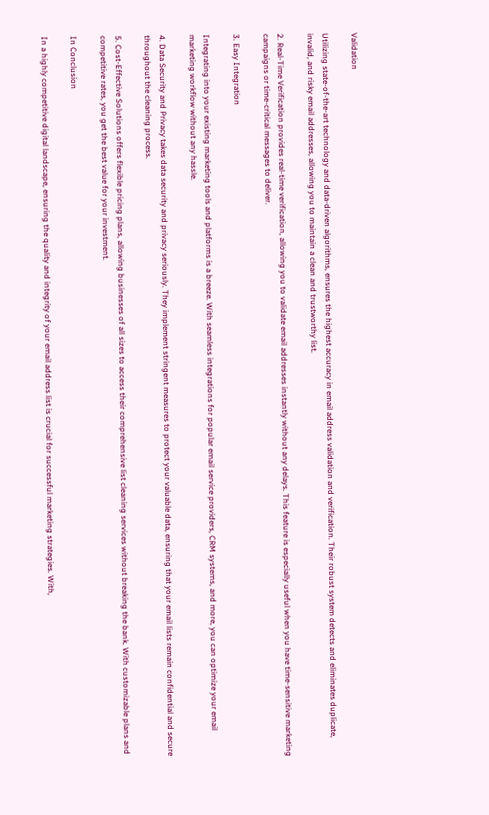Validation

Utilizing state-of-the-art technology and data-driven algorithms, ensures the highest accuracy in email address validation and verification. Their robust system detects and eliminates duplicate, invalid, and risky email addresses, allowing you to maintain a clean and trustworthy list.

2. Real-Time Verification provides real-time verification, allowing you to validate email addresses instantly without any delays. This feature is especially useful when you have time-sensitive marketing campaigns or time-critical messages to deliver.

3. Easy Integration

Integrating into your existing marketing tools and platforms is a breeze. With seamless integrations for popular email service providers, CRM systems, and more, you can optimize your email marketing workflow without any hassle.

4. Data Security and Privacy takes data security and privacy seriously. They implement stringent measures to protect your valuable data, ensuring that your email lists remain confidential and secure throughout the cleaning process.

5. Cost-Effective Solutions offers flexible pricing plans, allowing businesses of all sizes to access their comprehensive list cleaning services without breaking the bank. With customizable plans and competitive rates, you get the best value for your investment.

In Conclusion

In a highly competitive digital landscape, ensuring the quality and integrity of your email address list is crucial for successful marketing strategies. With,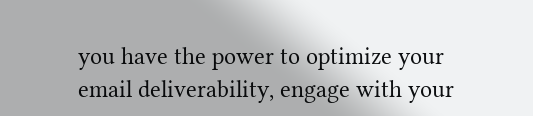you have the power to optimize your email deliverability, engage with your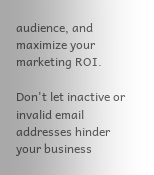audience, and maximize your marketing ROI.

Don't let inactive or invalid email addresses hinder your business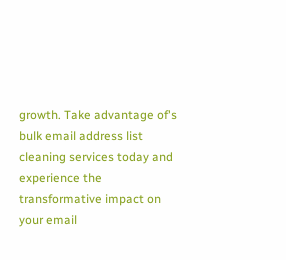growth. Take advantage of's bulk email address list cleaning services today and experience the transformative impact on your email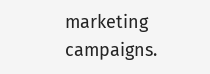marketing campaigns.